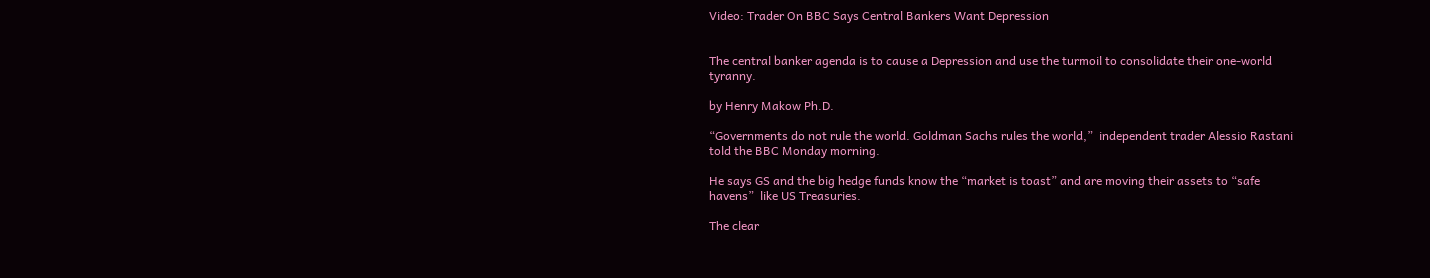Video: Trader On BBC Says Central Bankers Want Depression


The central banker agenda is to cause a Depression and use the turmoil to consolidate their one-world tyranny.

by Henry Makow Ph.D.

“Governments do not rule the world. Goldman Sachs rules the world,”  independent trader Alessio Rastani told the BBC Monday morning.

He says GS and the big hedge funds know the “market is toast” and are moving their assets to “safe havens”  like US Treasuries.

The clear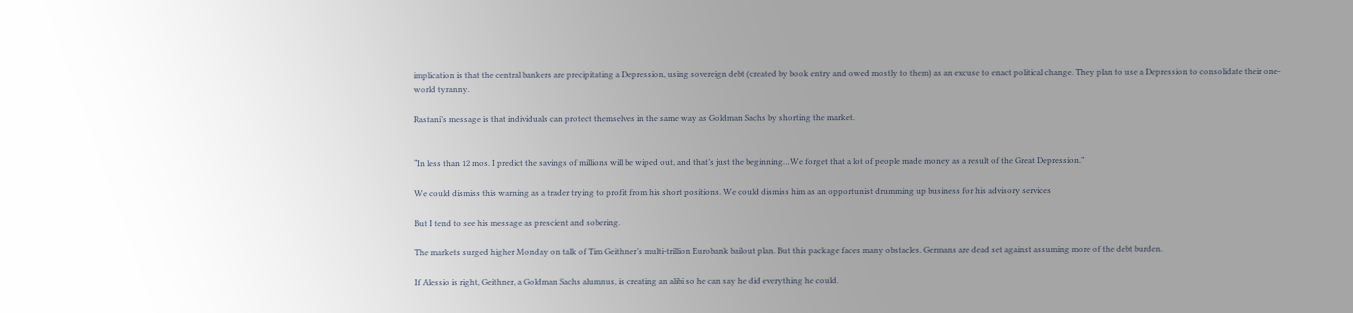implication is that the central bankers are precipitating a Depression, using sovereign debt (created by book entry and owed mostly to them) as an excuse to enact political change. They plan to use a Depression to consolidate their one-world tyranny.

Rastani’s message is that individuals can protect themselves in the same way as Goldman Sachs by shorting the market.


“In less than 12 mos. I predict the savings of millions will be wiped out, and that’s just the beginning…We forget that a lot of people made money as a result of the Great Depression.”

We could dismiss this warning as a trader trying to profit from his short positions. We could dismiss him as an opportunist drumming up business for his advisory services

But I tend to see his message as prescient and sobering.

The markets surged higher Monday on talk of Tim Geithner’s multi-trillion Eurobank bailout plan. But this package faces many obstacles. Germans are dead set against assuming more of the debt burden.

If Alessio is right, Geithner, a Goldman Sachs alumnus, is creating an alibi so he can say he did everything he could.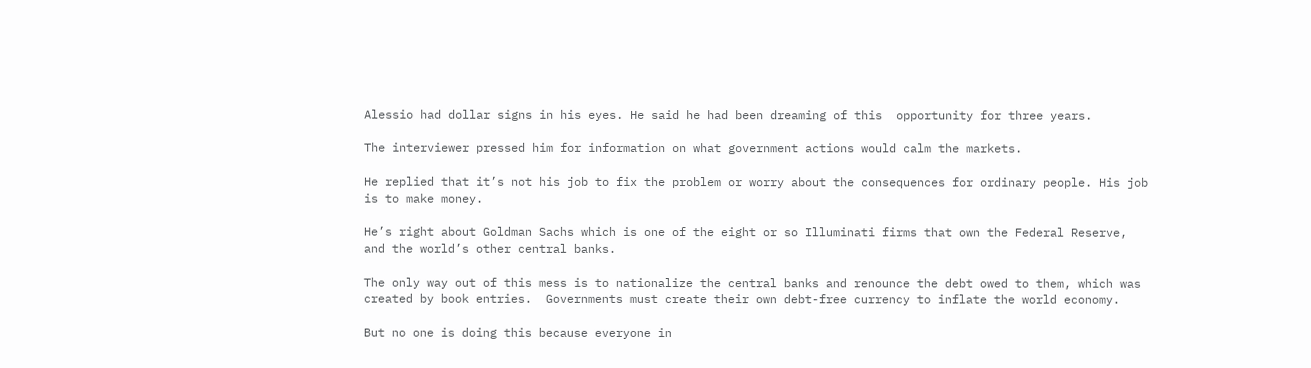Alessio had dollar signs in his eyes. He said he had been dreaming of this  opportunity for three years.

The interviewer pressed him for information on what government actions would calm the markets.

He replied that it’s not his job to fix the problem or worry about the consequences for ordinary people. His job is to make money.

He’s right about Goldman Sachs which is one of the eight or so Illuminati firms that own the Federal Reserve, and the world’s other central banks.

The only way out of this mess is to nationalize the central banks and renounce the debt owed to them, which was created by book entries.  Governments must create their own debt-free currency to inflate the world economy.

But no one is doing this because everyone in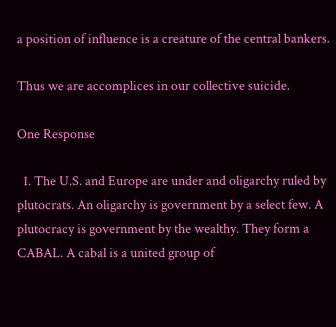a position of influence is a creature of the central bankers.

Thus we are accomplices in our collective suicide.

One Response

  1. The U.S. and Europe are under and oligarchy ruled by plutocrats. An oligarchy is government by a select few. A plutocracy is government by the wealthy. They form a CABAL. A cabal is a united group of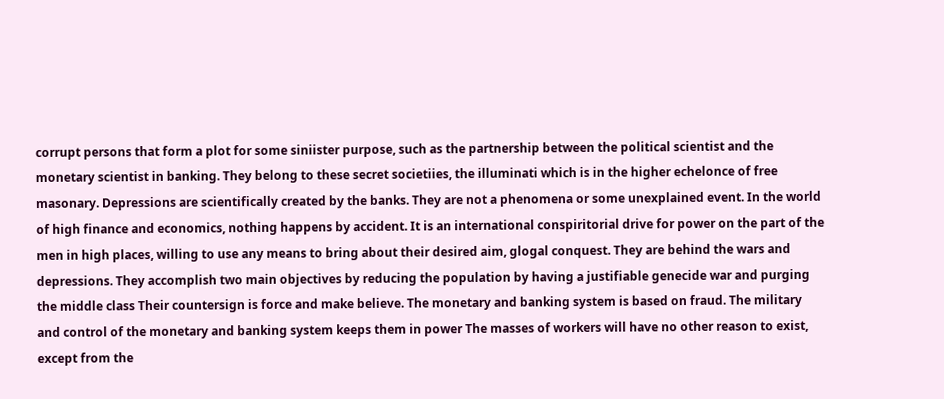corrupt persons that form a plot for some siniister purpose, such as the partnership between the political scientist and the monetary scientist in banking. They belong to these secret societiies, the illuminati which is in the higher echelonce of free masonary. Depressions are scientifically created by the banks. They are not a phenomena or some unexplained event. In the world of high finance and economics, nothing happens by accident. It is an international conspiritorial drive for power on the part of the men in high places, willing to use any means to bring about their desired aim, glogal conquest. They are behind the wars and depressions. They accomplish two main objectives by reducing the population by having a justifiable genecide war and purging the middle class Their countersign is force and make believe. The monetary and banking system is based on fraud. The military and control of the monetary and banking system keeps them in power The masses of workers will have no other reason to exist, except from the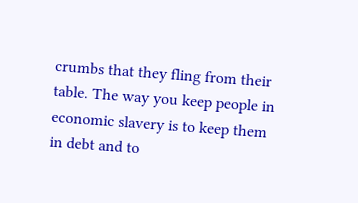crumbs that they fling from their table. The way you keep people in economic slavery is to keep them in debt and to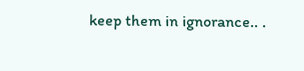keep them in ignorance.. .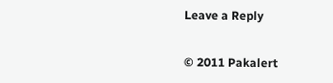Leave a Reply

© 2011 Pakalert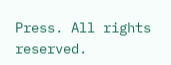Press. All rights reserved.